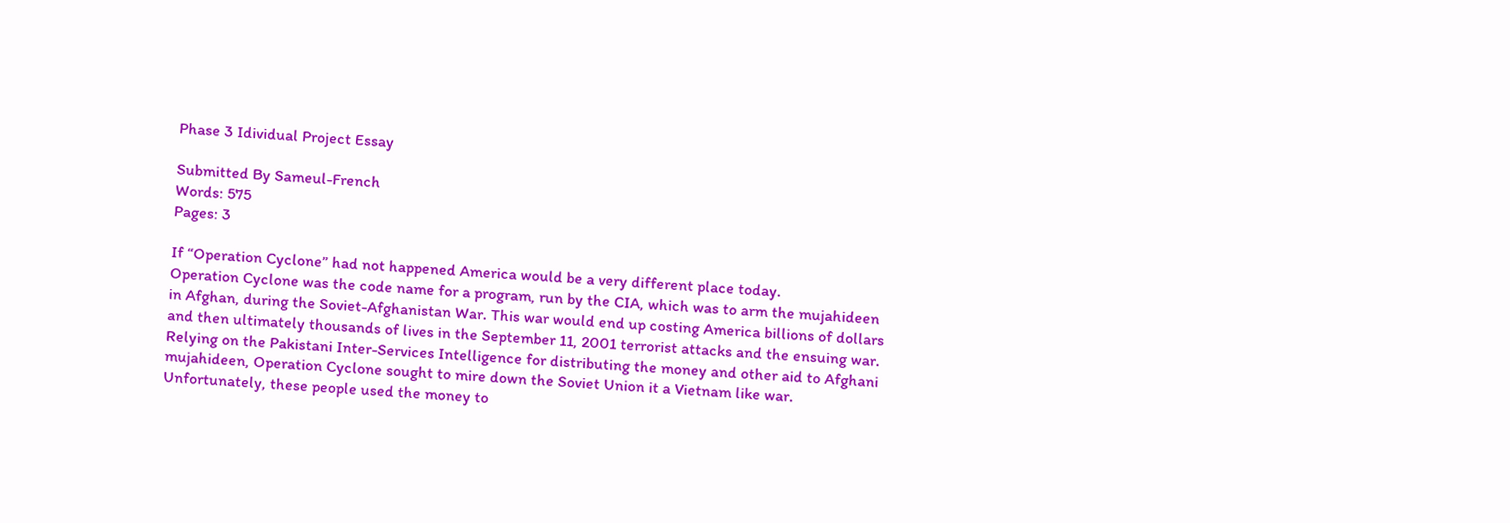Phase 3 Idividual Project Essay

Submitted By Sameul-French
Words: 575
Pages: 3

If “Operation Cyclone” had not happened America would be a very different place today.
Operation Cyclone was the code name for a program, run by the CIA, which was to arm the mujahideen in Afghan, during the Soviet-Afghanistan War. This war would end up costing America billions of dollars and then ultimately thousands of lives in the September 11, 2001 terrorist attacks and the ensuing war. Relying on the Pakistani Inter-Services Intelligence for distributing the money and other aid to Afghani mujahideen, Operation Cyclone sought to mire down the Soviet Union it a Vietnam like war.
Unfortunately, these people used the money to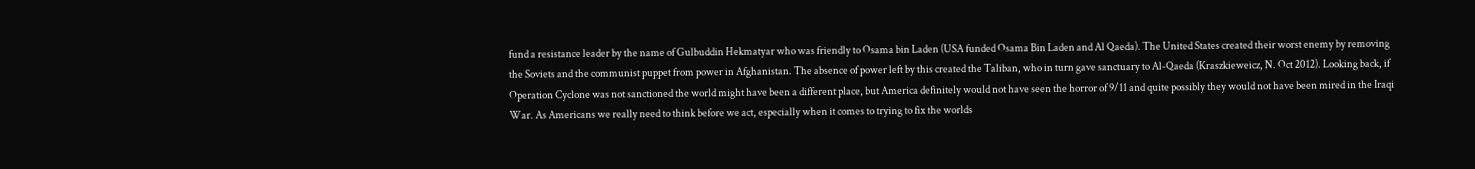fund a resistance leader by the name of Gulbuddin Hekmatyar who was friendly to Osama bin Laden (USA funded Osama Bin Laden and Al Qaeda). The United States created their worst enemy by removing the Soviets and the communist puppet from power in Afghanistan. The absence of power left by this created the Taliban, who in turn gave sanctuary to Al-Qaeda (Kraszkieweicz, N. Oct 2012). Looking back, if Operation Cyclone was not sanctioned the world might have been a different place, but America definitely would not have seen the horror of 9/11 and quite possibly they would not have been mired in the Iraqi War. As Americans we really need to think before we act, especially when it comes to trying to fix the worlds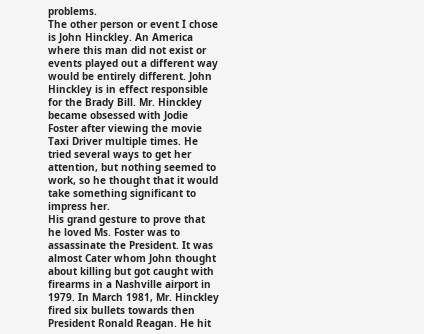problems.
The other person or event I chose is John Hinckley. An America where this man did not exist or events played out a different way would be entirely different. John Hinckley is in effect responsible for the Brady Bill. Mr. Hinckley became obsessed with Jodie Foster after viewing the movie Taxi Driver multiple times. He tried several ways to get her attention, but nothing seemed to work, so he thought that it would take something significant to impress her.
His grand gesture to prove that he loved Ms. Foster was to assassinate the President. It was almost Cater whom John thought about killing but got caught with firearms in a Nashville airport in 1979. In March 1981, Mr. Hinckley fired six bullets towards then President Ronald Reagan. He hit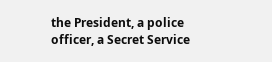the President, a police officer, a Secret Service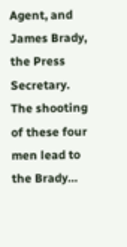Agent, and James Brady, the Press Secretary. The shooting of these four men lead to the Brady…